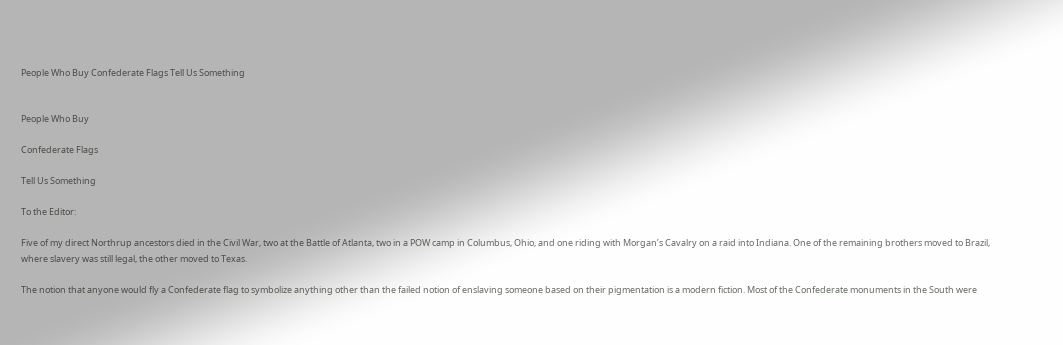People Who Buy Confederate Flags Tell Us Something


People Who Buy

Confederate Flags

Tell Us Something

To the Editor:

Five of my direct Northrup ancestors died in the Civil War, two at the Battle of Atlanta, two in a POW camp in Columbus, Ohio, and one riding with Morgan’s Cavalry on a raid into Indiana. One of the remaining brothers moved to Brazil, where slavery was still legal, the other moved to Texas.

The notion that anyone would fly a Confederate flag to symbolize anything other than the failed notion of enslaving someone based on their pigmentation is a modern fiction. Most of the Confederate monuments in the South were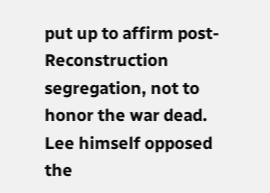put up to affirm post-Reconstruction segregation, not to honor the war dead. Lee himself opposed the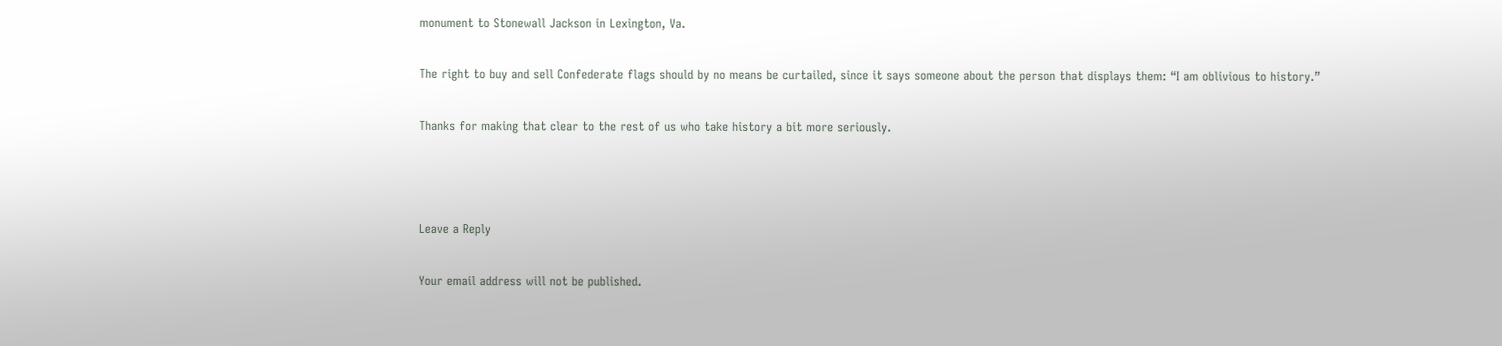monument to Stonewall Jackson in Lexington, Va.

The right to buy and sell Confederate flags should by no means be curtailed, since it says someone about the person that displays them: “I am oblivious to history.”

Thanks for making that clear to the rest of us who take history a bit more seriously.



Leave a Reply

Your email address will not be published.